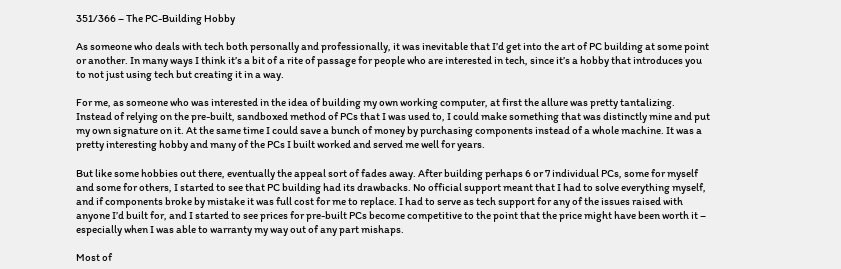351/366 – The PC-Building Hobby

As someone who deals with tech both personally and professionally, it was inevitable that I’d get into the art of PC building at some point or another. In many ways I think it’s a bit of a rite of passage for people who are interested in tech, since it’s a hobby that introduces you to not just using tech but creating it in a way.

For me, as someone who was interested in the idea of building my own working computer, at first the allure was pretty tantalizing. Instead of relying on the pre-built, sandboxed method of PCs that I was used to, I could make something that was distinctly mine and put my own signature on it. At the same time I could save a bunch of money by purchasing components instead of a whole machine. It was a pretty interesting hobby and many of the PCs I built worked and served me well for years.

But like some hobbies out there, eventually the appeal sort of fades away. After building perhaps 6 or 7 individual PCs, some for myself and some for others, I started to see that PC building had its drawbacks. No official support meant that I had to solve everything myself, and if components broke by mistake it was full cost for me to replace. I had to serve as tech support for any of the issues raised with anyone I’d built for, and I started to see prices for pre-built PCs become competitive to the point that the price might have been worth it – especially when I was able to warranty my way out of any part mishaps.

Most of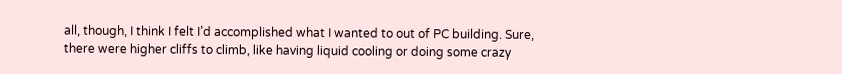all, though, I think I felt I’d accomplished what I wanted to out of PC building. Sure, there were higher cliffs to climb, like having liquid cooling or doing some crazy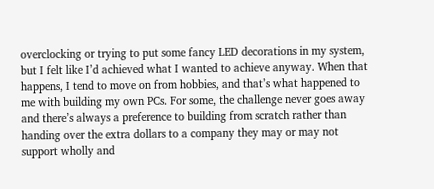overclocking or trying to put some fancy LED decorations in my system, but I felt like I’d achieved what I wanted to achieve anyway. When that happens, I tend to move on from hobbies, and that’s what happened to me with building my own PCs. For some, the challenge never goes away and there’s always a preference to building from scratch rather than handing over the extra dollars to a company they may or may not support wholly and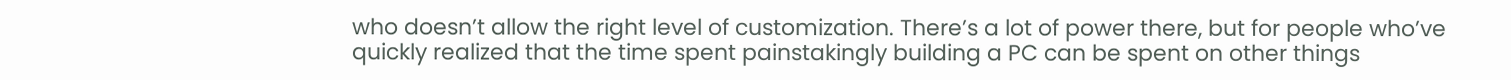who doesn’t allow the right level of customization. There’s a lot of power there, but for people who’ve quickly realized that the time spent painstakingly building a PC can be spent on other things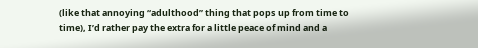(like that annoying “adulthood” thing that pops up from time to time), I’d rather pay the extra for a little peace of mind and a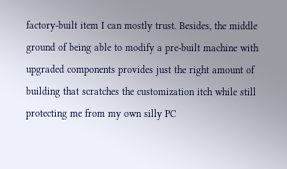factory-built item I can mostly trust. Besides, the middle ground of being able to modify a pre-built machine with upgraded components provides just the right amount of building that scratches the customization itch while still protecting me from my own silly PC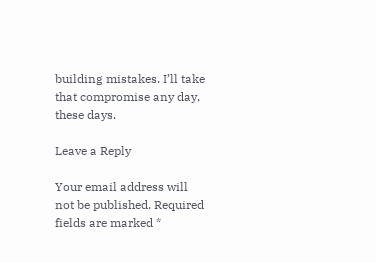building mistakes. I’ll take that compromise any day, these days.

Leave a Reply

Your email address will not be published. Required fields are marked *